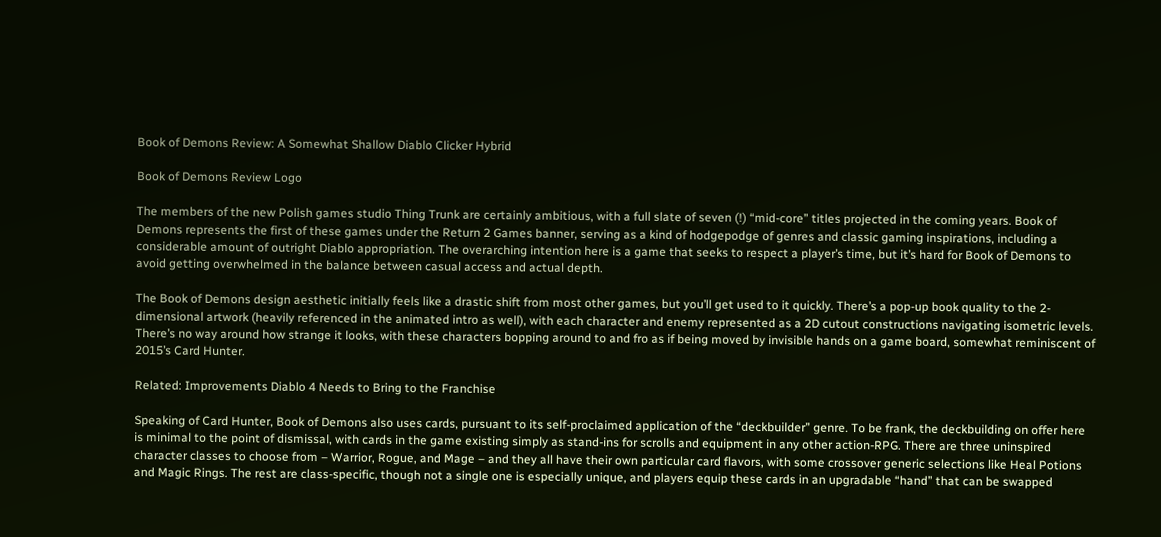Book of Demons Review: A Somewhat Shallow Diablo Clicker Hybrid

Book of Demons Review Logo

The members of the new Polish games studio Thing Trunk are certainly ambitious, with a full slate of seven (!) “mid-core” titles projected in the coming years. Book of Demons represents the first of these games under the Return 2 Games banner, serving as a kind of hodgepodge of genres and classic gaming inspirations, including a considerable amount of outright Diablo appropriation. The overarching intention here is a game that seeks to respect a player’s time, but it’s hard for Book of Demons to avoid getting overwhelmed in the balance between casual access and actual depth.

The Book of Demons design aesthetic initially feels like a drastic shift from most other games, but you’ll get used to it quickly. There’s a pop-up book quality to the 2-dimensional artwork (heavily referenced in the animated intro as well), with each character and enemy represented as a 2D cutout constructions navigating isometric levels. There’s no way around how strange it looks, with these characters bopping around to and fro as if being moved by invisible hands on a game board, somewhat reminiscent of 2015’s Card Hunter.

Related: Improvements Diablo 4 Needs to Bring to the Franchise

Speaking of Card Hunter, Book of Demons also uses cards, pursuant to its self-proclaimed application of the “deckbuilder” genre. To be frank, the deckbuilding on offer here is minimal to the point of dismissal, with cards in the game existing simply as stand-ins for scrolls and equipment in any other action-RPG. There are three uninspired character classes to choose from – Warrior, Rogue, and Mage – and they all have their own particular card flavors, with some crossover generic selections like Heal Potions and Magic Rings. The rest are class-specific, though not a single one is especially unique, and players equip these cards in an upgradable “hand” that can be swapped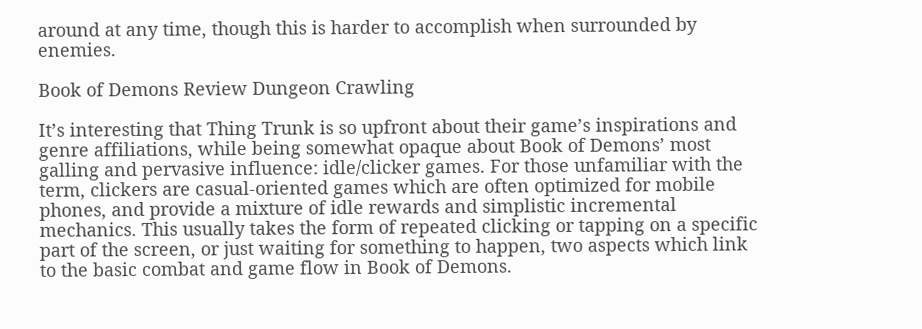around at any time, though this is harder to accomplish when surrounded by enemies.

Book of Demons Review Dungeon Crawling

It’s interesting that Thing Trunk is so upfront about their game’s inspirations and genre affiliations, while being somewhat opaque about Book of Demons’ most galling and pervasive influence: idle/clicker games. For those unfamiliar with the term, clickers are casual-oriented games which are often optimized for mobile phones, and provide a mixture of idle rewards and simplistic incremental mechanics. This usually takes the form of repeated clicking or tapping on a specific part of the screen, or just waiting for something to happen, two aspects which link to the basic combat and game flow in Book of Demons.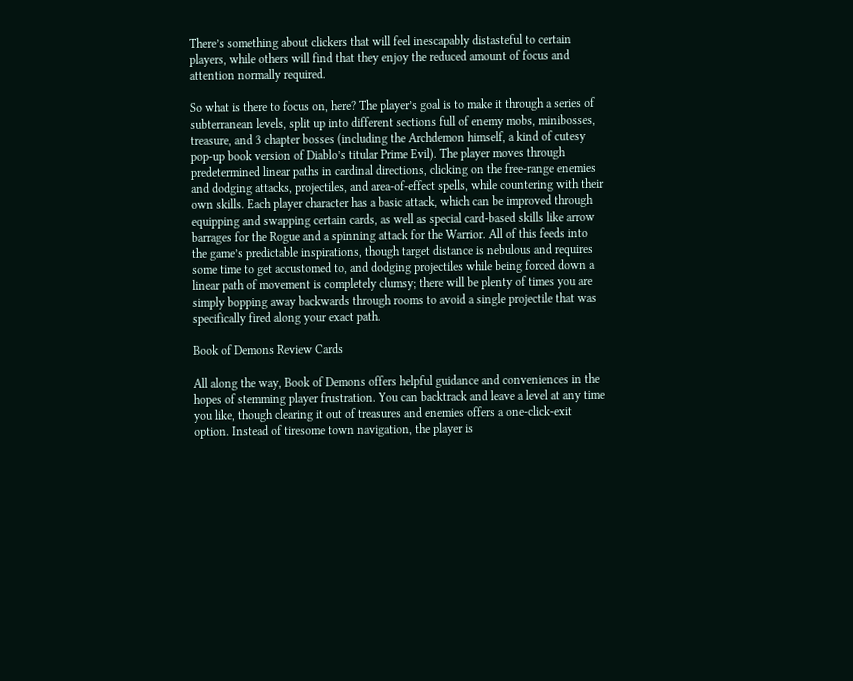There’s something about clickers that will feel inescapably distasteful to certain players, while others will find that they enjoy the reduced amount of focus and attention normally required.

So what is there to focus on, here? The player’s goal is to make it through a series of subterranean levels, split up into different sections full of enemy mobs, minibosses, treasure, and 3 chapter bosses (including the Archdemon himself, a kind of cutesy pop-up book version of Diablo’s titular Prime Evil). The player moves through predetermined linear paths in cardinal directions, clicking on the free-range enemies and dodging attacks, projectiles, and area-of-effect spells, while countering with their own skills. Each player character has a basic attack, which can be improved through equipping and swapping certain cards, as well as special card-based skills like arrow barrages for the Rogue and a spinning attack for the Warrior. All of this feeds into the game’s predictable inspirations, though target distance is nebulous and requires some time to get accustomed to, and dodging projectiles while being forced down a linear path of movement is completely clumsy; there will be plenty of times you are simply bopping away backwards through rooms to avoid a single projectile that was specifically fired along your exact path.

Book of Demons Review Cards

All along the way, Book of Demons offers helpful guidance and conveniences in the hopes of stemming player frustration. You can backtrack and leave a level at any time you like, though clearing it out of treasures and enemies offers a one-click-exit option. Instead of tiresome town navigation, the player is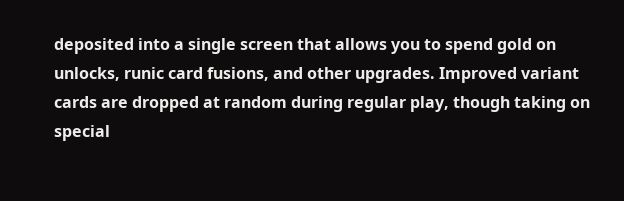deposited into a single screen that allows you to spend gold on unlocks, runic card fusions, and other upgrades. Improved variant cards are dropped at random during regular play, though taking on special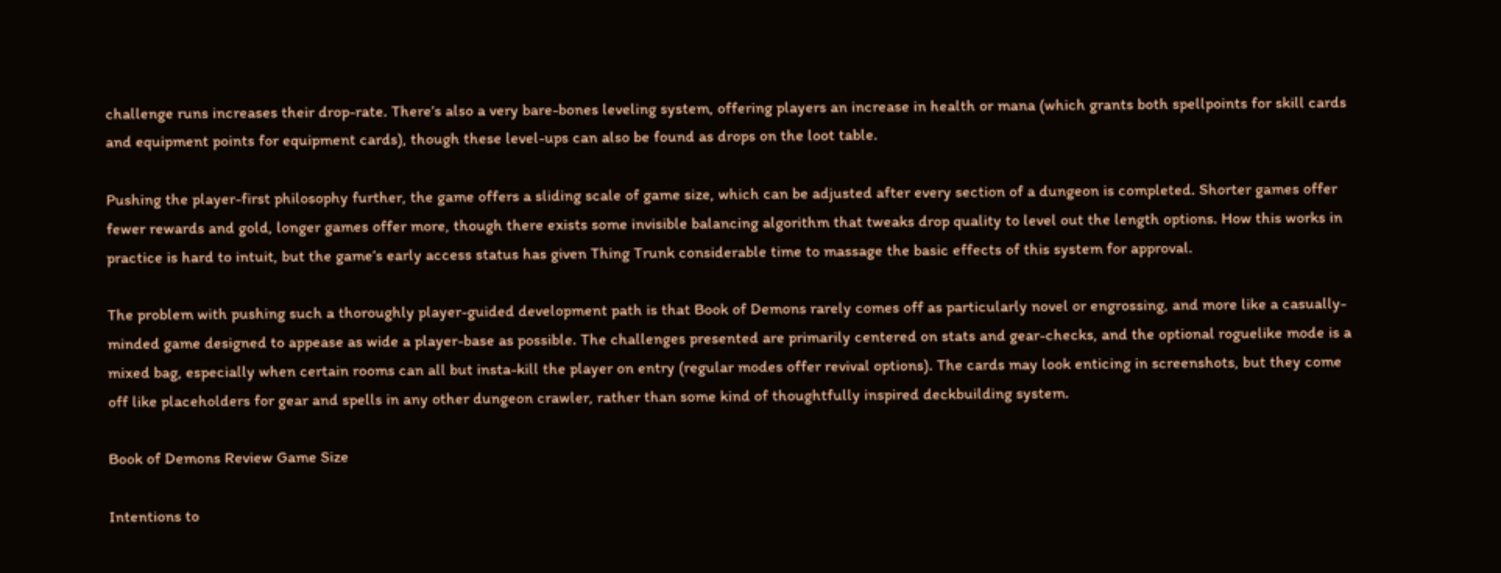challenge runs increases their drop-rate. There’s also a very bare-bones leveling system, offering players an increase in health or mana (which grants both spellpoints for skill cards and equipment points for equipment cards), though these level-ups can also be found as drops on the loot table.

Pushing the player-first philosophy further, the game offers a sliding scale of game size, which can be adjusted after every section of a dungeon is completed. Shorter games offer fewer rewards and gold, longer games offer more, though there exists some invisible balancing algorithm that tweaks drop quality to level out the length options. How this works in practice is hard to intuit, but the game’s early access status has given Thing Trunk considerable time to massage the basic effects of this system for approval.

The problem with pushing such a thoroughly player-guided development path is that Book of Demons rarely comes off as particularly novel or engrossing, and more like a casually-minded game designed to appease as wide a player-base as possible. The challenges presented are primarily centered on stats and gear-checks, and the optional roguelike mode is a mixed bag, especially when certain rooms can all but insta-kill the player on entry (regular modes offer revival options). The cards may look enticing in screenshots, but they come off like placeholders for gear and spells in any other dungeon crawler, rather than some kind of thoughtfully inspired deckbuilding system.

Book of Demons Review Game Size

Intentions to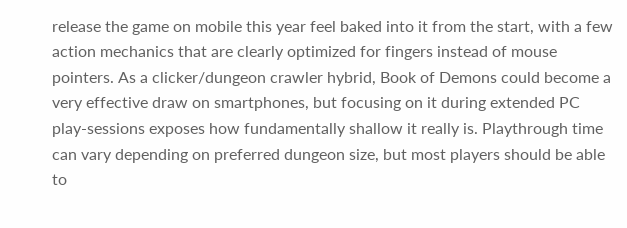release the game on mobile this year feel baked into it from the start, with a few action mechanics that are clearly optimized for fingers instead of mouse pointers. As a clicker/dungeon crawler hybrid, Book of Demons could become a very effective draw on smartphones, but focusing on it during extended PC play-sessions exposes how fundamentally shallow it really is. Playthrough time can vary depending on preferred dungeon size, but most players should be able to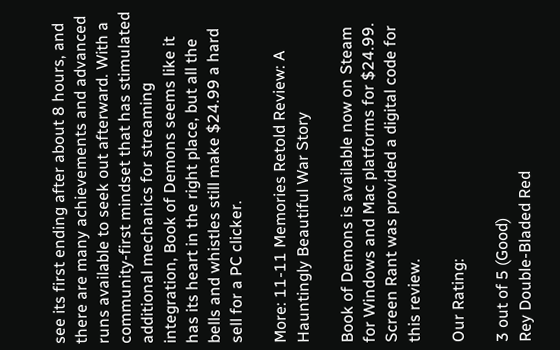see its first ending after about 8 hours, and there are many achievements and advanced runs available to seek out afterward. With a community-first mindset that has stimulated additional mechanics for streaming integration, Book of Demons seems like it has its heart in the right place, but all the bells and whistles still make $24.99 a hard sell for a PC clicker.

More: 11-11 Memories Retold Review: A Hauntingly Beautiful War Story

Book of Demons is available now on Steam for Windows and Mac platforms for $24.99. Screen Rant was provided a digital code for this review.

Our Rating:

3 out of 5 (Good)
Rey Double-Bladed Red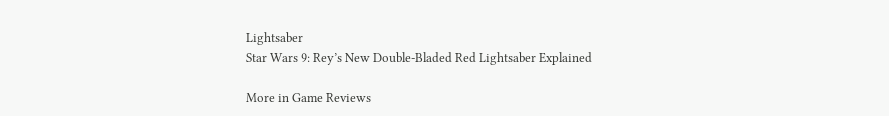Lightsaber
Star Wars 9: Rey’s New Double-Bladed Red Lightsaber Explained

More in Game Reviews